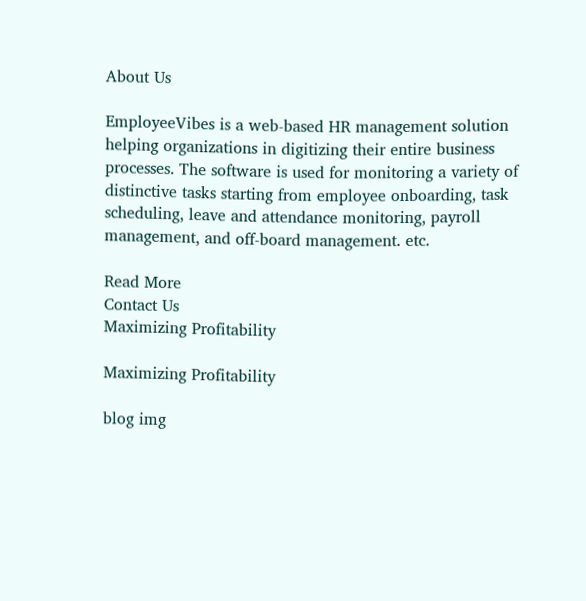About Us

EmployeeVibes is a web-based HR management solution helping organizations in digitizing their entire business processes. The software is used for monitoring a variety of distinctive tasks starting from employee onboarding, task scheduling, leave and attendance monitoring, payroll management, and off-board management. etc.

Read More
Contact Us
Maximizing Profitability

Maximizing Profitability

blog img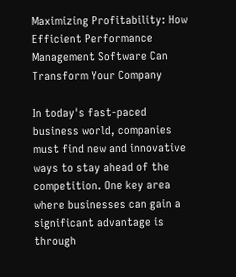Maximizing Profitability: How Efficient Performance Management Software Can Transform Your Company

In today's fast-paced business world, companies must find new and innovative ways to stay ahead of the competition. One key area where businesses can gain a significant advantage is through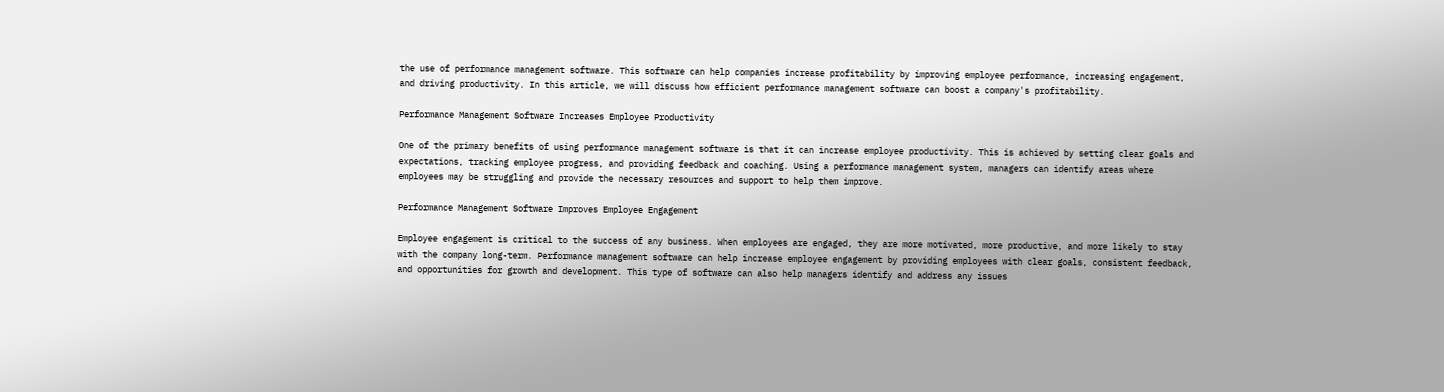the use of performance management software. This software can help companies increase profitability by improving employee performance, increasing engagement, and driving productivity. In this article, we will discuss how efficient performance management software can boost a company's profitability.

Performance Management Software Increases Employee Productivity

One of the primary benefits of using performance management software is that it can increase employee productivity. This is achieved by setting clear goals and expectations, tracking employee progress, and providing feedback and coaching. Using a performance management system, managers can identify areas where employees may be struggling and provide the necessary resources and support to help them improve.

Performance Management Software Improves Employee Engagement

Employee engagement is critical to the success of any business. When employees are engaged, they are more motivated, more productive, and more likely to stay with the company long-term. Performance management software can help increase employee engagement by providing employees with clear goals, consistent feedback, and opportunities for growth and development. This type of software can also help managers identify and address any issues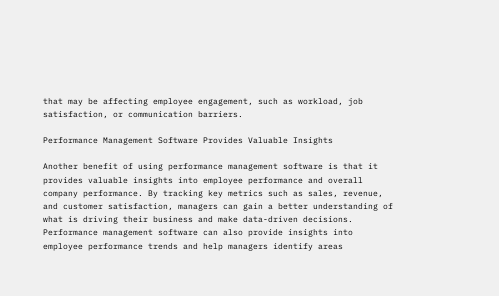that may be affecting employee engagement, such as workload, job satisfaction, or communication barriers.

Performance Management Software Provides Valuable Insights

Another benefit of using performance management software is that it provides valuable insights into employee performance and overall company performance. By tracking key metrics such as sales, revenue, and customer satisfaction, managers can gain a better understanding of what is driving their business and make data-driven decisions. Performance management software can also provide insights into employee performance trends and help managers identify areas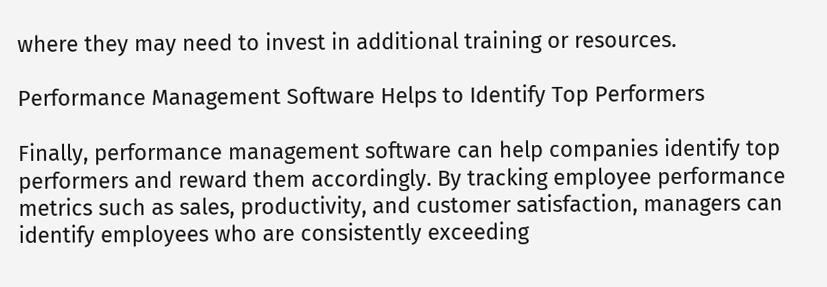where they may need to invest in additional training or resources.

Performance Management Software Helps to Identify Top Performers

Finally, performance management software can help companies identify top performers and reward them accordingly. By tracking employee performance metrics such as sales, productivity, and customer satisfaction, managers can identify employees who are consistently exceeding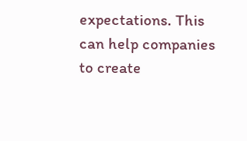expectations. This can help companies to create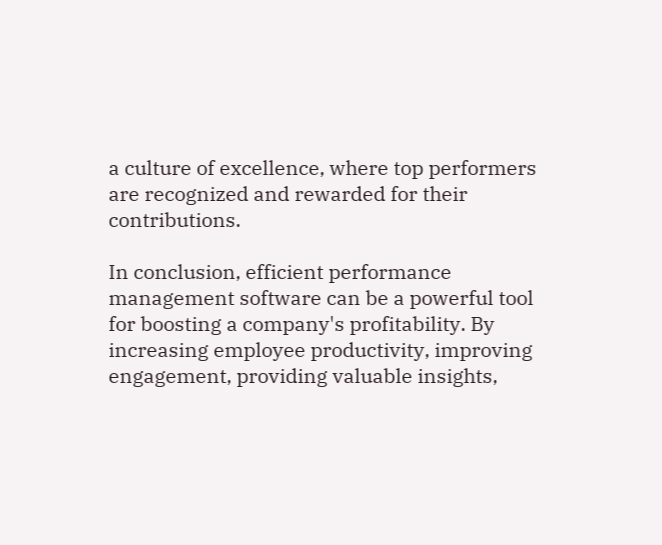a culture of excellence, where top performers are recognized and rewarded for their contributions.

In conclusion, efficient performance management software can be a powerful tool for boosting a company's profitability. By increasing employee productivity, improving engagement, providing valuable insights,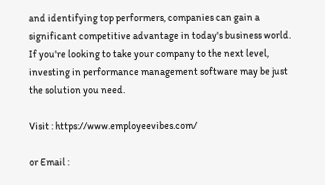and identifying top performers, companies can gain a significant competitive advantage in today's business world. If you're looking to take your company to the next level, investing in performance management software may be just the solution you need.

Visit : https://www.employeevibes.com/

or Email :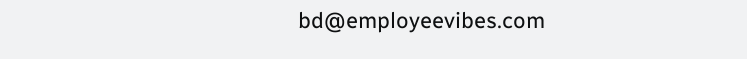bd@employeevibes.com